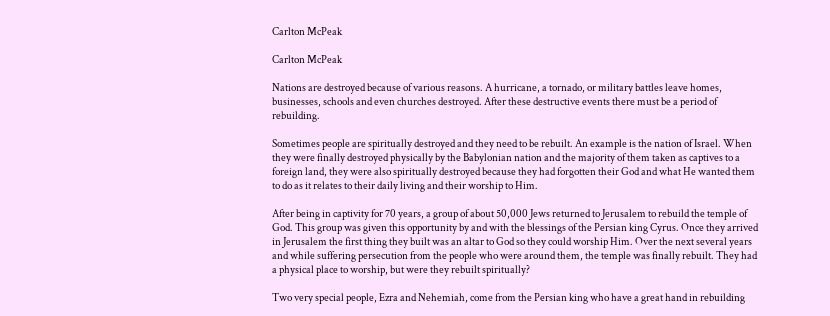Carlton McPeak

Carlton McPeak

Nations are destroyed because of various reasons. A hurricane, a tornado, or military battles leave homes, businesses, schools and even churches destroyed. After these destructive events there must be a period of rebuilding.

Sometimes people are spiritually destroyed and they need to be rebuilt. An example is the nation of Israel. When they were finally destroyed physically by the Babylonian nation and the majority of them taken as captives to a foreign land, they were also spiritually destroyed because they had forgotten their God and what He wanted them to do as it relates to their daily living and their worship to Him.

After being in captivity for 70 years, a group of about 50,000 Jews returned to Jerusalem to rebuild the temple of God. This group was given this opportunity by and with the blessings of the Persian king Cyrus. Once they arrived in Jerusalem the first thing they built was an altar to God so they could worship Him. Over the next several years and while suffering persecution from the people who were around them, the temple was finally rebuilt. They had a physical place to worship, but were they rebuilt spiritually?

Two very special people, Ezra and Nehemiah, come from the Persian king who have a great hand in rebuilding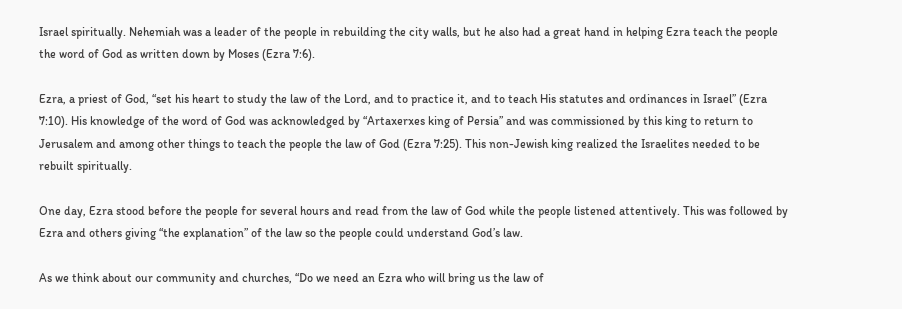Israel spiritually. Nehemiah was a leader of the people in rebuilding the city walls, but he also had a great hand in helping Ezra teach the people the word of God as written down by Moses (Ezra 7:6).

Ezra, a priest of God, “set his heart to study the law of the Lord, and to practice it, and to teach His statutes and ordinances in Israel” (Ezra 7:10). His knowledge of the word of God was acknowledged by “Artaxerxes king of Persia” and was commissioned by this king to return to Jerusalem and among other things to teach the people the law of God (Ezra 7:25). This non-Jewish king realized the Israelites needed to be rebuilt spiritually.

One day, Ezra stood before the people for several hours and read from the law of God while the people listened attentively. This was followed by Ezra and others giving “the explanation” of the law so the people could understand God’s law.

As we think about our community and churches, “Do we need an Ezra who will bring us the law of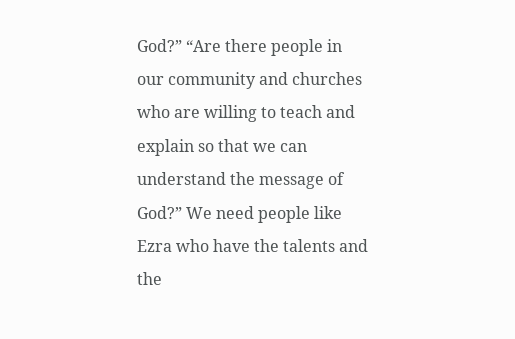God?” “Are there people in our community and churches who are willing to teach and explain so that we can understand the message of God?” We need people like Ezra who have the talents and the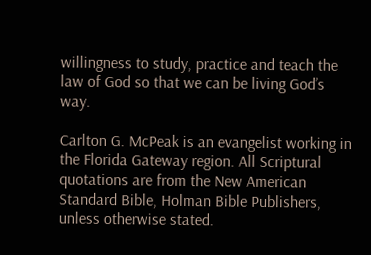willingness to study, practice and teach the law of God so that we can be living God’s way.

Carlton G. McPeak is an evangelist working in the Florida Gateway region. All Scriptural quotations are from the New American Standard Bible, Holman Bible Publishers, unless otherwise stated.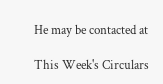He may be contacted at

This Week's Circulars